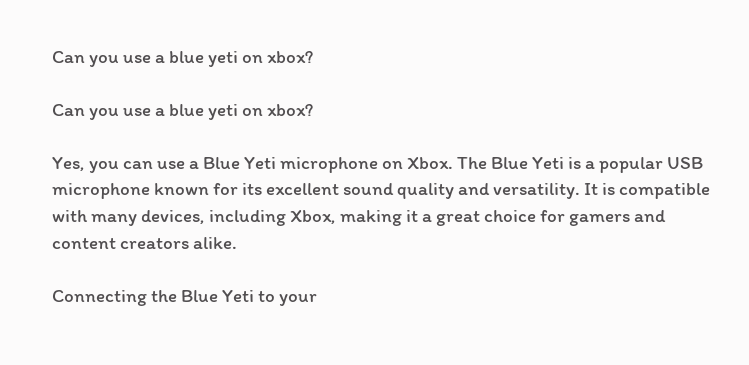Can you use a blue yeti on xbox?

Can you use a blue yeti on xbox?

Yes, you can use a Blue Yeti microphone on Xbox. The Blue Yeti is a popular USB microphone known for its excellent sound quality and versatility. It is compatible with many devices, including Xbox, making it a great choice for gamers and content creators alike.

Connecting the Blue Yeti to your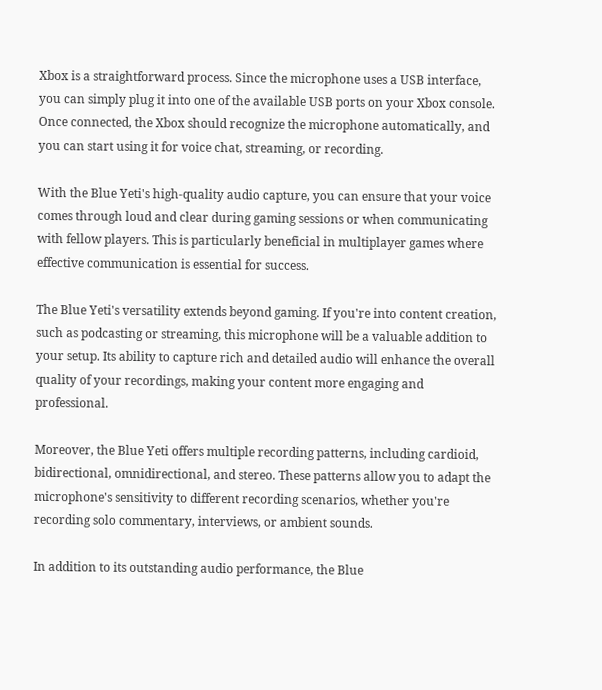Xbox is a straightforward process. Since the microphone uses a USB interface, you can simply plug it into one of the available USB ports on your Xbox console. Once connected, the Xbox should recognize the microphone automatically, and you can start using it for voice chat, streaming, or recording.

With the Blue Yeti's high-quality audio capture, you can ensure that your voice comes through loud and clear during gaming sessions or when communicating with fellow players. This is particularly beneficial in multiplayer games where effective communication is essential for success.

The Blue Yeti's versatility extends beyond gaming. If you're into content creation, such as podcasting or streaming, this microphone will be a valuable addition to your setup. Its ability to capture rich and detailed audio will enhance the overall quality of your recordings, making your content more engaging and professional.

Moreover, the Blue Yeti offers multiple recording patterns, including cardioid, bidirectional, omnidirectional, and stereo. These patterns allow you to adapt the microphone's sensitivity to different recording scenarios, whether you're recording solo commentary, interviews, or ambient sounds.

In addition to its outstanding audio performance, the Blue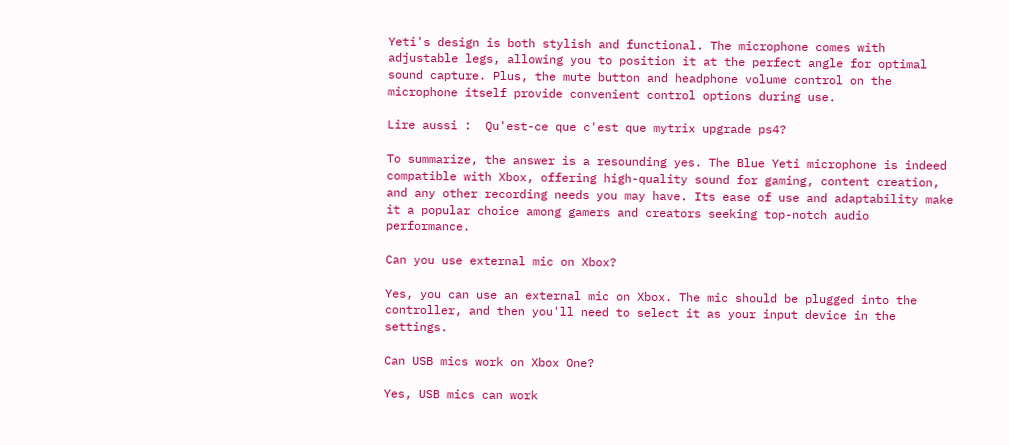Yeti's design is both stylish and functional. The microphone comes with adjustable legs, allowing you to position it at the perfect angle for optimal sound capture. Plus, the mute button and headphone volume control on the microphone itself provide convenient control options during use.

Lire aussi :  Qu'est-ce que c'est que mytrix upgrade ps4?

To summarize, the answer is a resounding yes. The Blue Yeti microphone is indeed compatible with Xbox, offering high-quality sound for gaming, content creation, and any other recording needs you may have. Its ease of use and adaptability make it a popular choice among gamers and creators seeking top-notch audio performance.

Can you use external mic on Xbox?

Yes, you can use an external mic on Xbox. The mic should be plugged into the controller, and then you'll need to select it as your input device in the settings.

Can USB mics work on Xbox One?

Yes, USB mics can work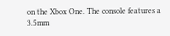on the Xbox One. The console features a 3.5mm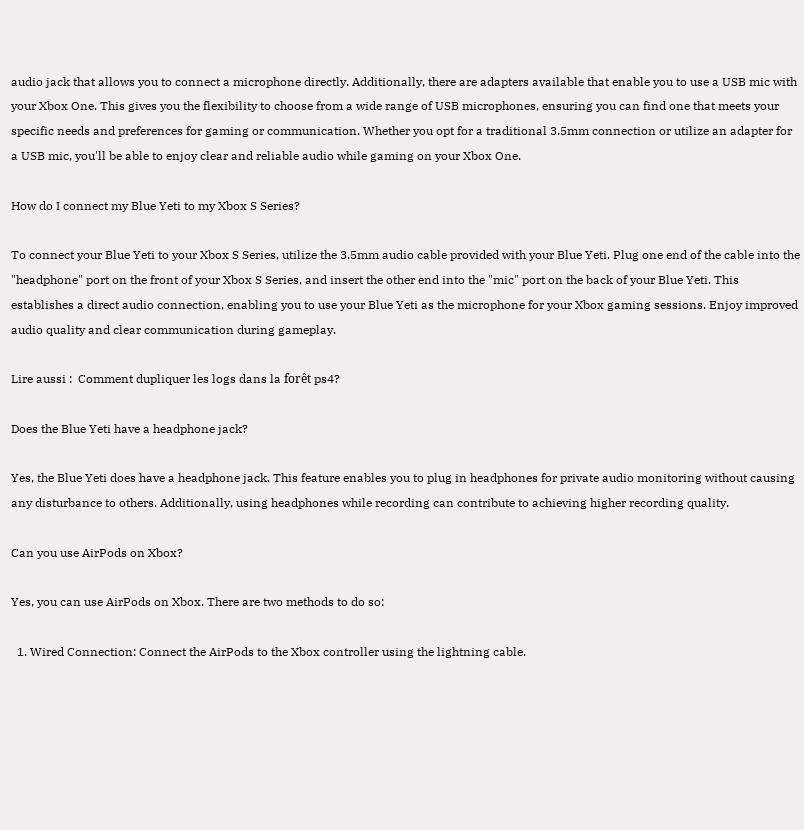audio jack that allows you to connect a microphone directly. Additionally, there are adapters available that enable you to use a USB mic with your Xbox One. This gives you the flexibility to choose from a wide range of USB microphones, ensuring you can find one that meets your specific needs and preferences for gaming or communication. Whether you opt for a traditional 3.5mm connection or utilize an adapter for a USB mic, you'll be able to enjoy clear and reliable audio while gaming on your Xbox One.

How do I connect my Blue Yeti to my Xbox S Series?

To connect your Blue Yeti to your Xbox S Series, utilize the 3.5mm audio cable provided with your Blue Yeti. Plug one end of the cable into the "headphone" port on the front of your Xbox S Series, and insert the other end into the "mic" port on the back of your Blue Yeti. This establishes a direct audio connection, enabling you to use your Blue Yeti as the microphone for your Xbox gaming sessions. Enjoy improved audio quality and clear communication during gameplay.

Lire aussi :  Comment dupliquer les logs dans la forêt ps4?

Does the Blue Yeti have a headphone jack?

Yes, the Blue Yeti does have a headphone jack. This feature enables you to plug in headphones for private audio monitoring without causing any disturbance to others. Additionally, using headphones while recording can contribute to achieving higher recording quality.

Can you use AirPods on Xbox?

Yes, you can use AirPods on Xbox. There are two methods to do so:

  1. Wired Connection: Connect the AirPods to the Xbox controller using the lightning cable.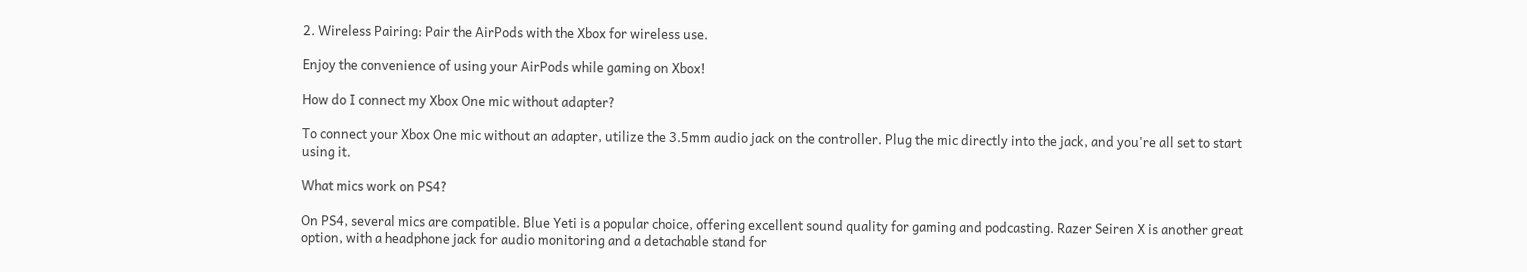2. Wireless Pairing: Pair the AirPods with the Xbox for wireless use.

Enjoy the convenience of using your AirPods while gaming on Xbox!

How do I connect my Xbox One mic without adapter?

To connect your Xbox One mic without an adapter, utilize the 3.5mm audio jack on the controller. Plug the mic directly into the jack, and you're all set to start using it.

What mics work on PS4?

On PS4, several mics are compatible. Blue Yeti is a popular choice, offering excellent sound quality for gaming and podcasting. Razer Seiren X is another great option, with a headphone jack for audio monitoring and a detachable stand for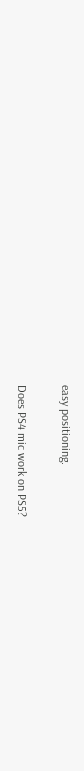easy positioning.

Does PS4 mic work on PS5?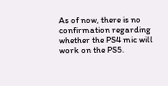As of now, there is no confirmation regarding whether the PS4 mic will work on the PS5.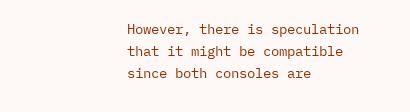However, there is speculation that it might be compatible since both consoles are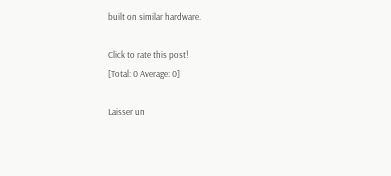built on similar hardware.

Click to rate this post!
[Total: 0 Average: 0]

Laisser un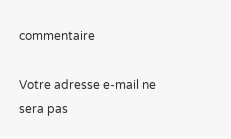commentaire

Votre adresse e-mail ne sera pas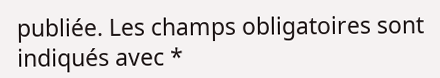publiée. Les champs obligatoires sont indiqués avec *